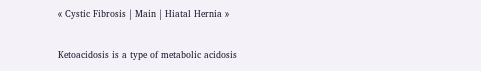« Cystic Fibrosis | Main | Hiatal Hernia »


Ketoacidosis is a type of metabolic acidosis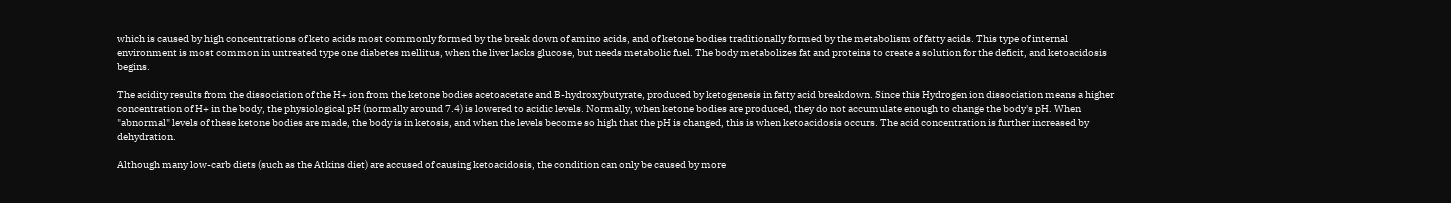which is caused by high concentrations of keto acids most commonly formed by the break down of amino acids, and of ketone bodies traditionally formed by the metabolism of fatty acids. This type of internal environment is most common in untreated type one diabetes mellitus, when the liver lacks glucose, but needs metabolic fuel. The body metabolizes fat and proteins to create a solution for the deficit, and ketoacidosis begins.

The acidity results from the dissociation of the H+ ion from the ketone bodies acetoacetate and B-hydroxybutyrate, produced by ketogenesis in fatty acid breakdown. Since this Hydrogen ion dissociation means a higher concentration of H+ in the body, the physiological pH (normally around 7.4) is lowered to acidic levels. Normally, when ketone bodies are produced, they do not accumulate enough to change the body's pH. When "abnormal" levels of these ketone bodies are made, the body is in ketosis, and when the levels become so high that the pH is changed, this is when ketoacidosis occurs. The acid concentration is further increased by dehydration.

Although many low-carb diets (such as the Atkins diet) are accused of causing ketoacidosis, the condition can only be caused by more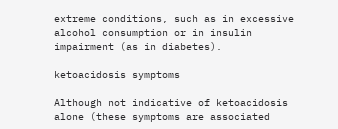extreme conditions, such as in excessive alcohol consumption or in insulin impairment (as in diabetes).

ketoacidosis symptoms

Although not indicative of ketoacidosis alone (these symptoms are associated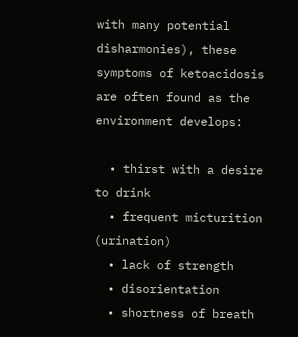with many potential disharmonies), these symptoms of ketoacidosis are often found as the environment develops:

  • thirst with a desire to drink
  • frequent micturition (urination)
  • lack of strength
  • disorientation
  • shortness of breath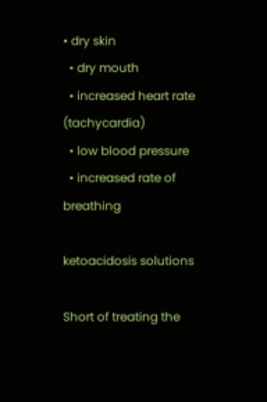• dry skin
  • dry mouth
  • increased heart rate (tachycardia)
  • low blood pressure
  • increased rate of breathing

ketoacidosis solutions

Short of treating the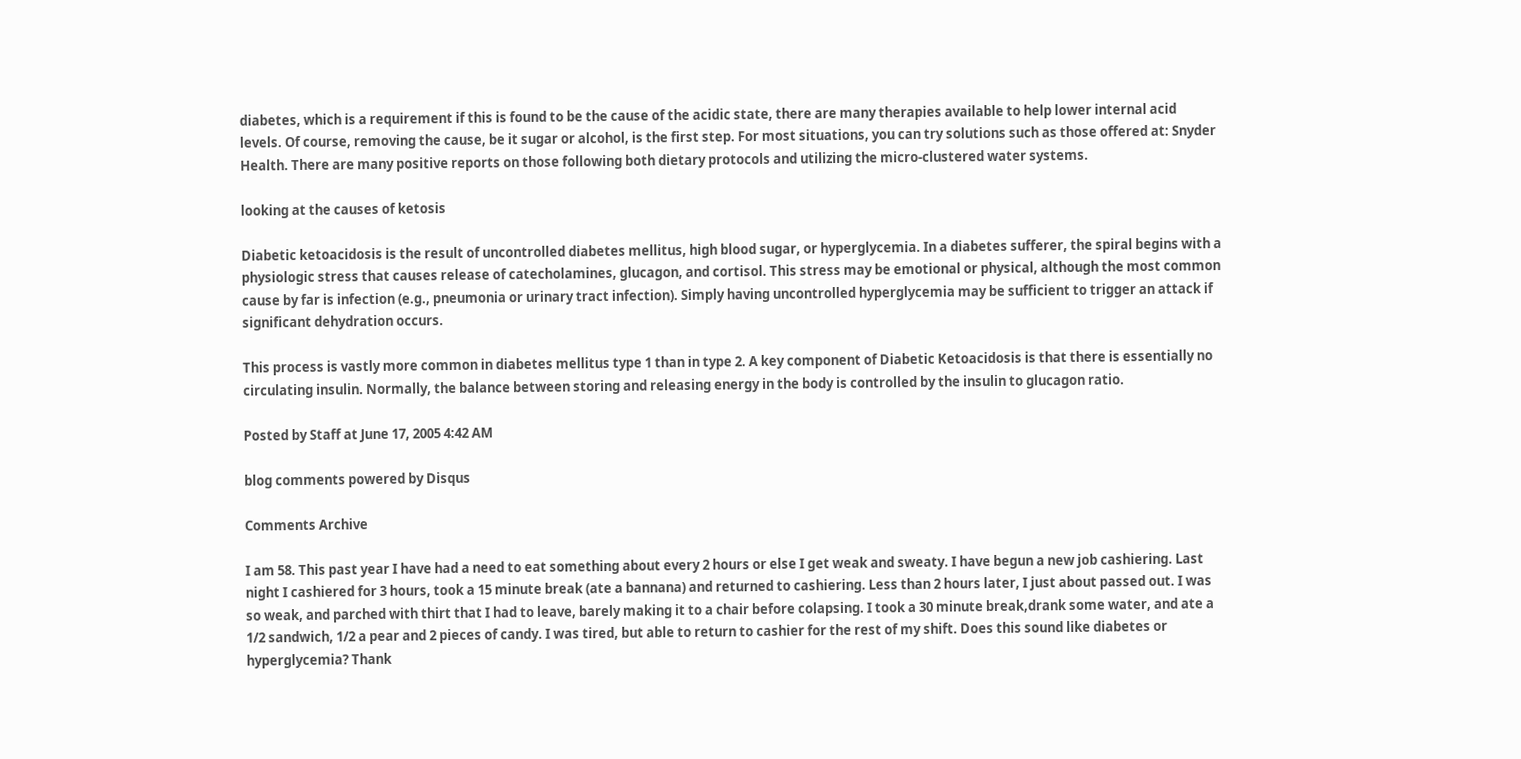diabetes, which is a requirement if this is found to be the cause of the acidic state, there are many therapies available to help lower internal acid levels. Of course, removing the cause, be it sugar or alcohol, is the first step. For most situations, you can try solutions such as those offered at: Snyder Health. There are many positive reports on those following both dietary protocols and utilizing the micro-clustered water systems.

looking at the causes of ketosis

Diabetic ketoacidosis is the result of uncontrolled diabetes mellitus, high blood sugar, or hyperglycemia. In a diabetes sufferer, the spiral begins with a physiologic stress that causes release of catecholamines, glucagon, and cortisol. This stress may be emotional or physical, although the most common cause by far is infection (e.g., pneumonia or urinary tract infection). Simply having uncontrolled hyperglycemia may be sufficient to trigger an attack if significant dehydration occurs.

This process is vastly more common in diabetes mellitus type 1 than in type 2. A key component of Diabetic Ketoacidosis is that there is essentially no circulating insulin. Normally, the balance between storing and releasing energy in the body is controlled by the insulin to glucagon ratio.

Posted by Staff at June 17, 2005 4:42 AM

blog comments powered by Disqus

Comments Archive

I am 58. This past year I have had a need to eat something about every 2 hours or else I get weak and sweaty. I have begun a new job cashiering. Last night I cashiered for 3 hours, took a 15 minute break (ate a bannana) and returned to cashiering. Less than 2 hours later, I just about passed out. I was so weak, and parched with thirt that I had to leave, barely making it to a chair before colapsing. I took a 30 minute break,drank some water, and ate a 1/2 sandwich, 1/2 a pear and 2 pieces of candy. I was tired, but able to return to cashier for the rest of my shift. Does this sound like diabetes or hyperglycemia? Thank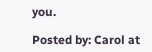you.

Posted by: Carol at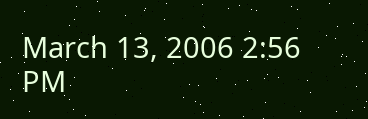March 13, 2006 2:56 PM